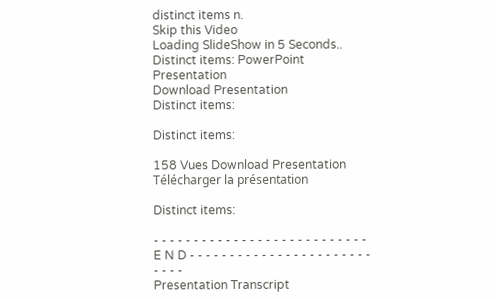distinct items n.
Skip this Video
Loading SlideShow in 5 Seconds..
Distinct items: PowerPoint Presentation
Download Presentation
Distinct items:

Distinct items:

158 Vues Download Presentation
Télécharger la présentation

Distinct items:

- - - - - - - - - - - - - - - - - - - - - - - - - - - E N D - - - - - - - - - - - - - - - - - - - - - - - - - - -
Presentation Transcript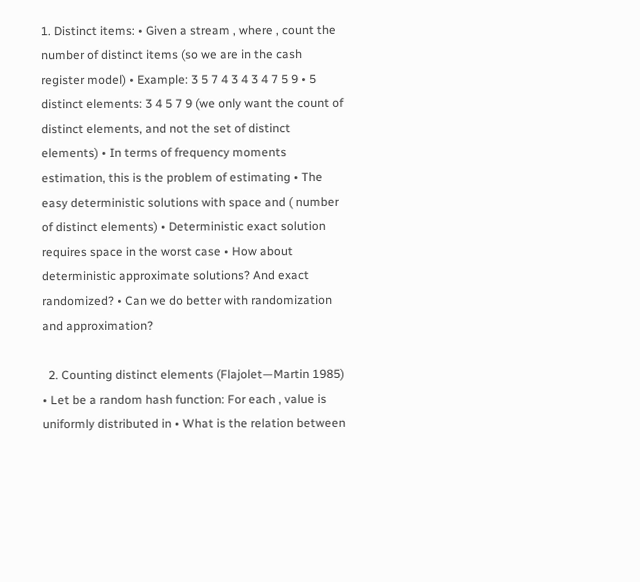1. Distinct items: • Given a stream , where , count the number of distinct items (so we are in the cash register model) • Example: 3 5 7 4 3 4 3 4 7 5 9 • 5 distinct elements: 3 4 5 7 9 (we only want the count of distinct elements, and not the set of distinct elements) • In terms of frequency moments estimation, this is the problem of estimating • The easy deterministic solutions with space and ( number of distinct elements) • Deterministic exact solution requires space in the worst case • How about deterministic approximate solutions? And exact randomized? • Can we do better with randomization and approximation?

  2. Counting distinct elements (Flajolet—Martin 1985) • Let be a random hash function: For each , value is uniformly distributed in • What is the relation between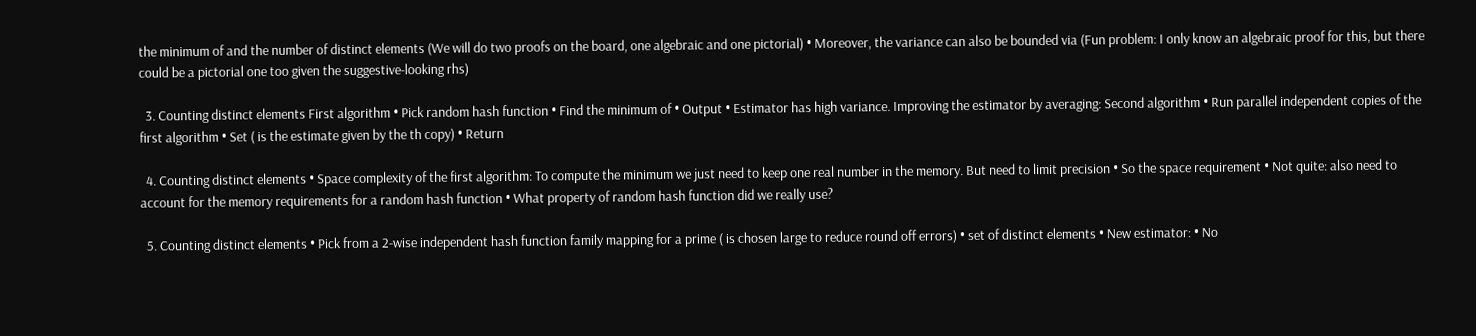the minimum of and the number of distinct elements (We will do two proofs on the board, one algebraic and one pictorial) • Moreover, the variance can also be bounded via (Fun problem: I only know an algebraic proof for this, but there could be a pictorial one too given the suggestive-looking rhs)

  3. Counting distinct elements First algorithm • Pick random hash function • Find the minimum of • Output • Estimator has high variance. Improving the estimator by averaging: Second algorithm • Run parallel independent copies of the first algorithm • Set ( is the estimate given by the th copy) • Return

  4. Counting distinct elements • Space complexity of the first algorithm: To compute the minimum we just need to keep one real number in the memory. But need to limit precision • So the space requirement • Not quite: also need to account for the memory requirements for a random hash function • What property of random hash function did we really use?

  5. Counting distinct elements • Pick from a 2-wise independent hash function family mapping for a prime ( is chosen large to reduce round off errors) • set of distinct elements • New estimator: • No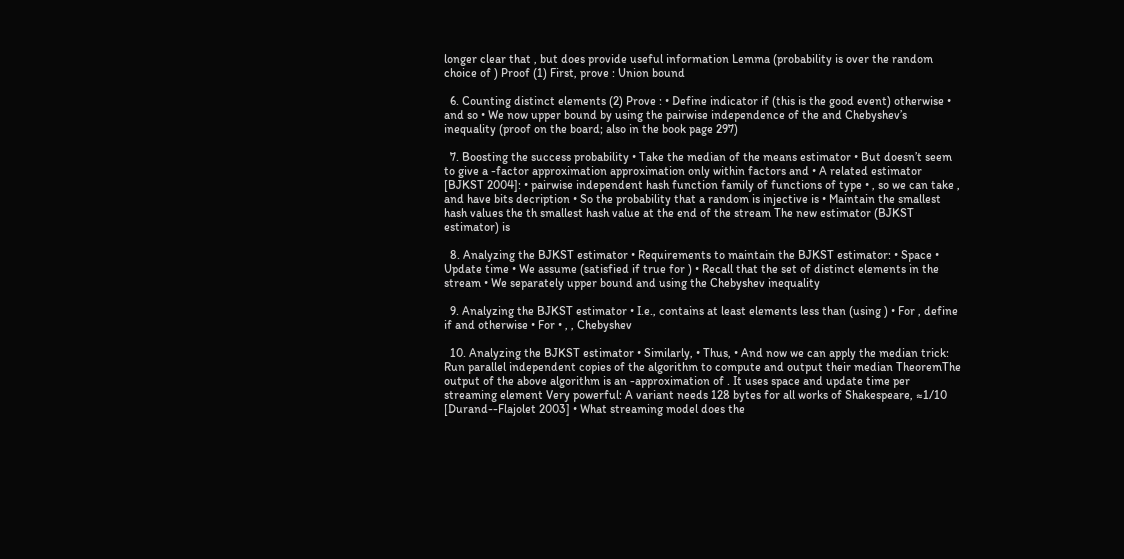longer clear that , but does provide useful information Lemma (probability is over the random choice of ) Proof (1) First, prove : Union bound

  6. Counting distinct elements (2) Prove : • Define indicator if (this is the good event) otherwise • and so • We now upper bound by using the pairwise independence of the and Chebyshev’s inequality (proof on the board; also in the book page 297)

  7. Boosting the success probability • Take the median of the means estimator • But doesn’t seem to give a -factor approximation approximation only within factors and • A related estimator [BJKST 2004]: • pairwise independent hash function family of functions of type • , so we can take , and have bits decription • So the probability that a random is injective is • Maintain the smallest hash values the th smallest hash value at the end of the stream The new estimator (BJKST estimator) is

  8. Analyzing the BJKST estimator • Requirements to maintain the BJKST estimator: • Space • Update time • We assume (satisfied if true for ) • Recall that the set of distinct elements in the stream • We separately upper bound and using the Chebyshev inequality

  9. Analyzing the BJKST estimator • I.e., contains at least elements less than (using ) • For , define if and otherwise • For • , , Chebyshev

  10. Analyzing the BJKST estimator • Similarly, • Thus, • And now we can apply the median trick: Run parallel independent copies of the algorithm to compute and output their median TheoremThe output of the above algorithm is an -approximation of . It uses space and update time per streaming element Very powerful: A variant needs 128 bytes for all works of Shakespeare, ≈1/10 [Durand--Flajolet 2003] • What streaming model does the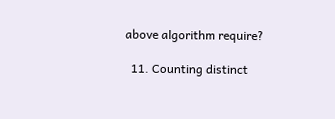above algorithm require?

  11. Counting distinct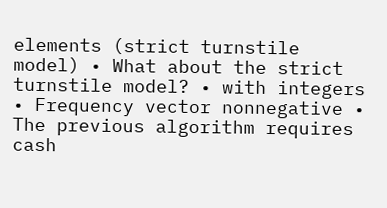elements (strict turnstile model) • What about the strict turnstile model? • with integers • Frequency vector nonnegative • The previous algorithm requires cash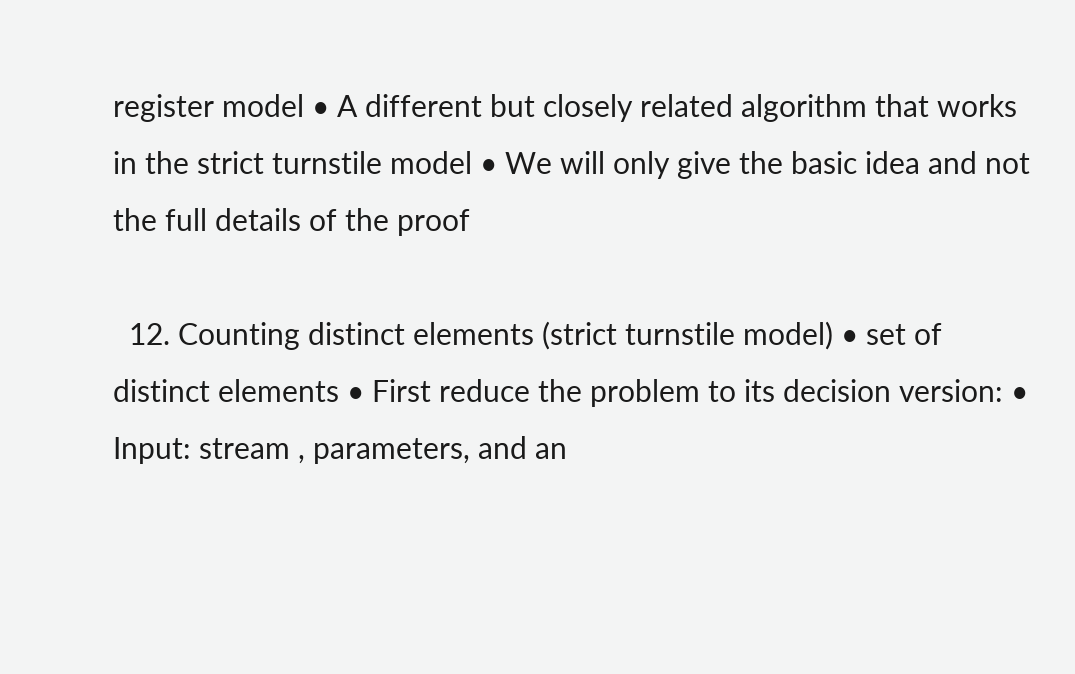register model • A different but closely related algorithm that works in the strict turnstile model • We will only give the basic idea and not the full details of the proof

  12. Counting distinct elements (strict turnstile model) • set of distinct elements • First reduce the problem to its decision version: • Input: stream , parameters, and an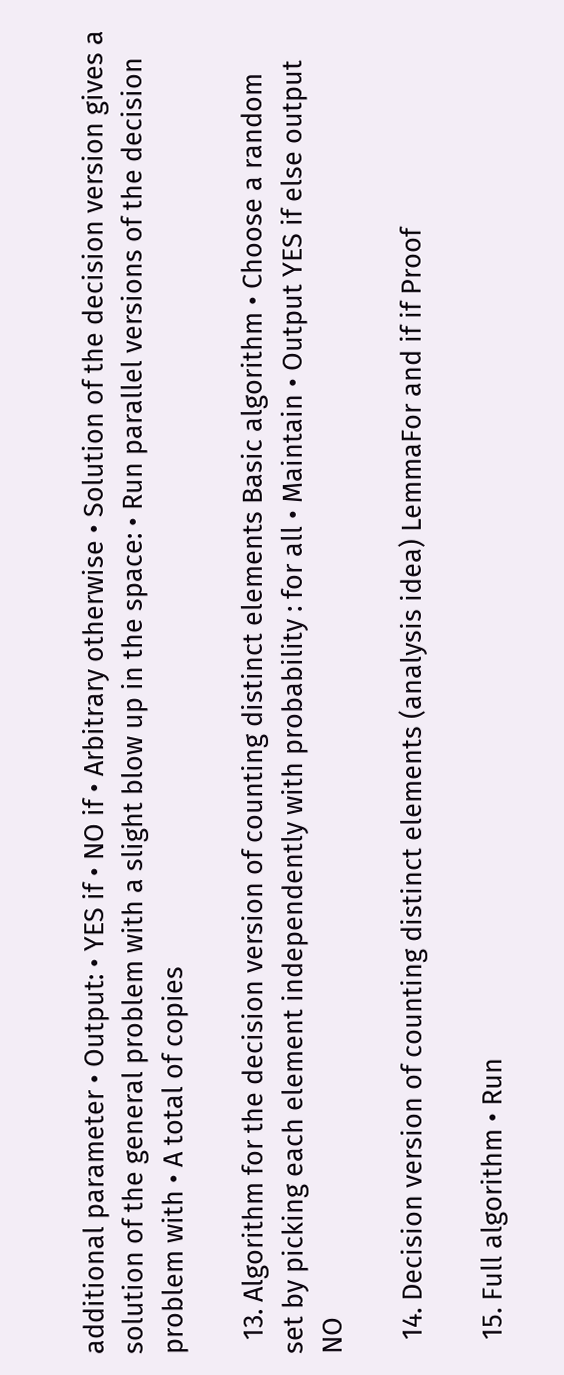additional parameter • Output: • YES if • NO if • Arbitrary otherwise • Solution of the decision version gives a solution of the general problem with a slight blow up in the space: • Run parallel versions of the decision problem with • A total of copies

  13. Algorithm for the decision version of counting distinct elements Basic algorithm • Choose a random set by picking each element independently with probability : for all • Maintain • Output YES if else output NO

  14. Decision version of counting distinct elements (analysis idea) LemmaFor and if if Proof

  15. Full algorithm • Run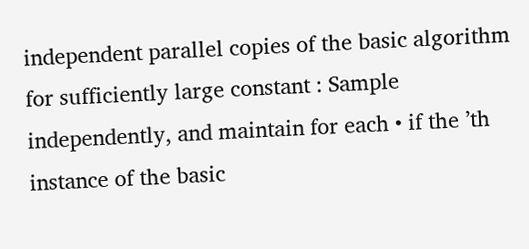independent parallel copies of the basic algorithm for sufficiently large constant : Sample independently, and maintain for each • if the ’th instance of the basic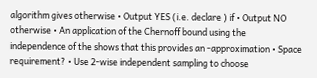algorithm gives otherwise • Output YES (i.e. declare ) if • Output NO otherwise • An application of the Chernoff bound using the independence of the shows that this provides an -approximation • Space requirement? • Use 2-wise independent sampling to choose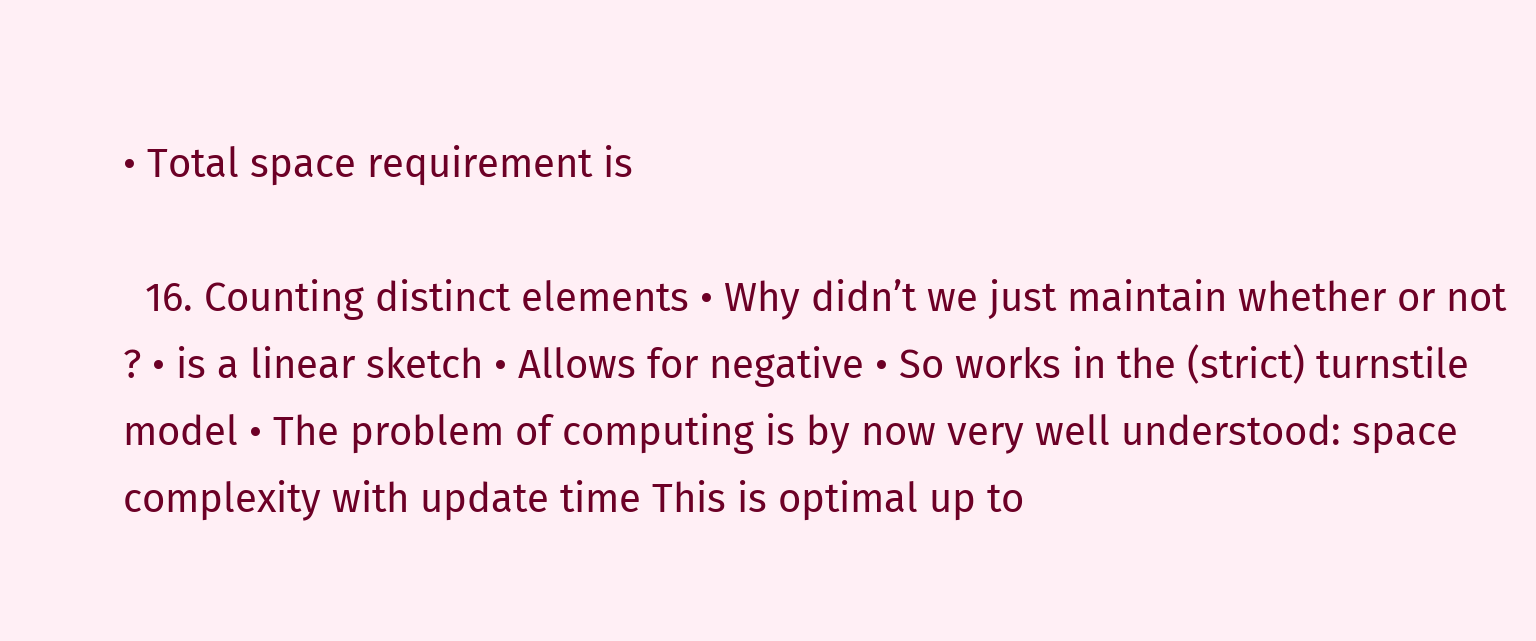• Total space requirement is

  16. Counting distinct elements • Why didn’t we just maintain whether or not ? • is a linear sketch • Allows for negative • So works in the (strict) turnstile model • The problem of computing is by now very well understood: space complexity with update time This is optimal up to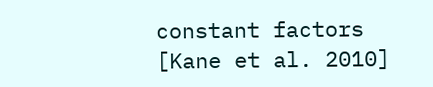constant factors [Kane et al. 2010]